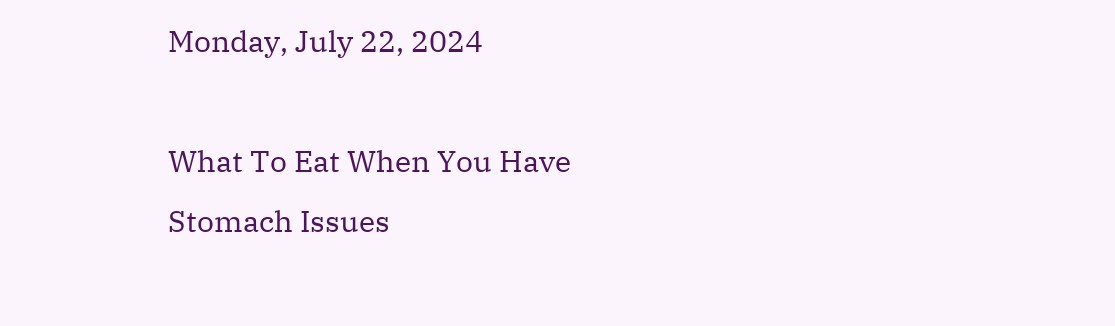Monday, July 22, 2024

What To Eat When You Have Stomach Issues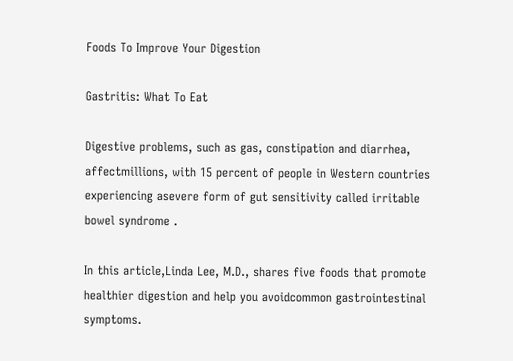Foods To Improve Your Digestion

Gastritis: What To Eat

Digestive problems, such as gas, constipation and diarrhea, affectmillions, with 15 percent of people in Western countries experiencing asevere form of gut sensitivity called irritable bowel syndrome .

In this article,Linda Lee, M.D., shares five foods that promote healthier digestion and help you avoidcommon gastrointestinal symptoms.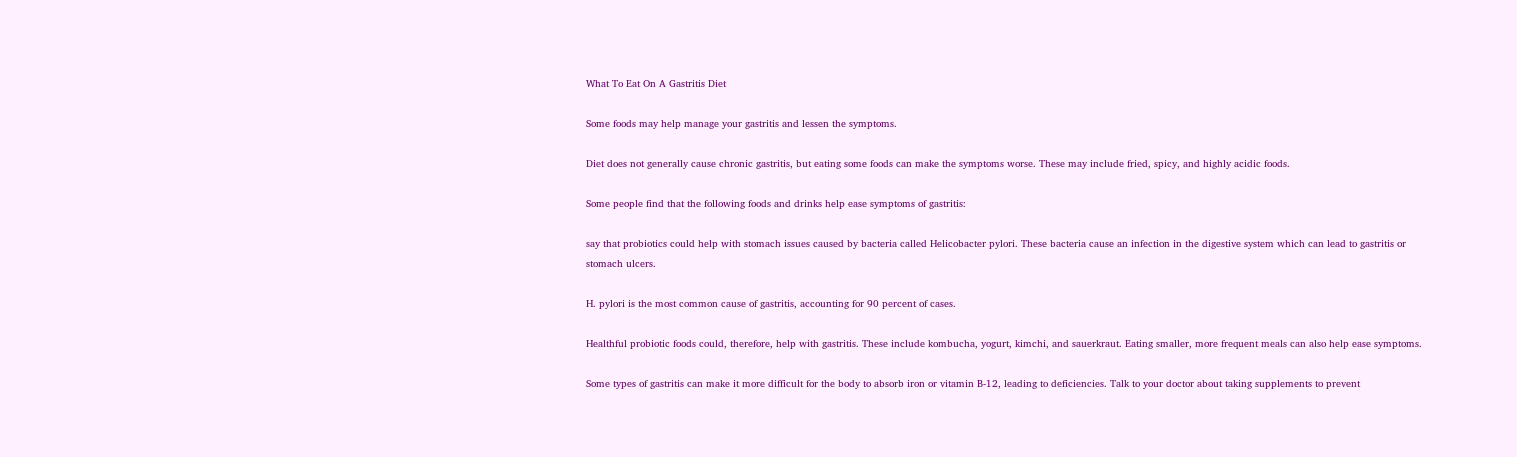What To Eat On A Gastritis Diet

Some foods may help manage your gastritis and lessen the symptoms.

Diet does not generally cause chronic gastritis, but eating some foods can make the symptoms worse. These may include fried, spicy, and highly acidic foods.

Some people find that the following foods and drinks help ease symptoms of gastritis:

say that probiotics could help with stomach issues caused by bacteria called Helicobacter pylori. These bacteria cause an infection in the digestive system which can lead to gastritis or stomach ulcers.

H. pylori is the most common cause of gastritis, accounting for 90 percent of cases.

Healthful probiotic foods could, therefore, help with gastritis. These include kombucha, yogurt, kimchi, and sauerkraut. Eating smaller, more frequent meals can also help ease symptoms.

Some types of gastritis can make it more difficult for the body to absorb iron or vitamin B-12, leading to deficiencies. Talk to your doctor about taking supplements to prevent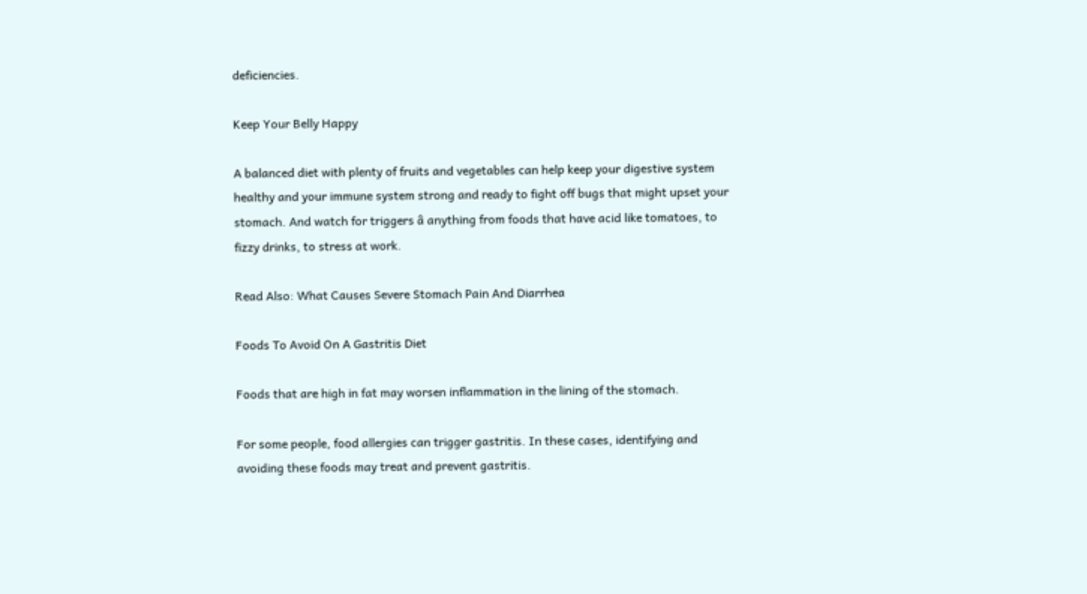deficiencies.

Keep Your Belly Happy

A balanced diet with plenty of fruits and vegetables can help keep your digestive system healthy and your immune system strong and ready to fight off bugs that might upset your stomach. And watch for triggers â anything from foods that have acid like tomatoes, to fizzy drinks, to stress at work.

Read Also: What Causes Severe Stomach Pain And Diarrhea

Foods To Avoid On A Gastritis Diet

Foods that are high in fat may worsen inflammation in the lining of the stomach.

For some people, food allergies can trigger gastritis. In these cases, identifying and avoiding these foods may treat and prevent gastritis.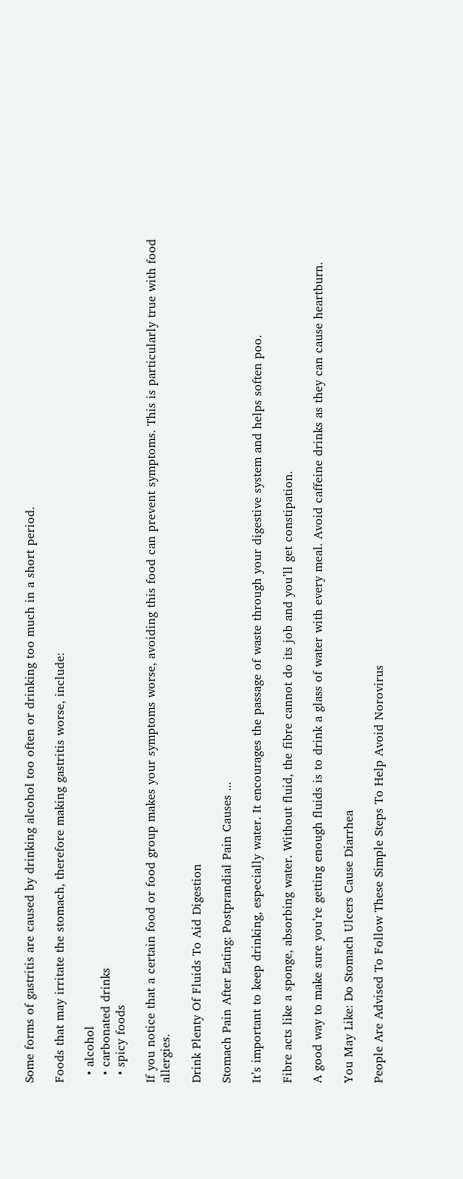Some forms of gastritis are caused by drinking alcohol too often or drinking too much in a short period.

Foods that may irritate the stomach, therefore making gastritis worse, include:

  • alcohol
  • carbonated drinks
  • spicy foods

If you notice that a certain food or food group makes your symptoms worse, avoiding this food can prevent symptoms. This is particularly true with food allergies.

Drink Plenty Of Fluids To Aid Digestion

Stomach Pain After Eating: Postprandial Pain Causes ...

It’s important to keep drinking, especially water. It encourages the passage of waste through your digestive system and helps soften poo.

Fibre acts like a sponge, absorbing water. Without fluid, the fibre cannot do its job and you’ll get constipation.

A good way to make sure you’re getting enough fluids is to drink a glass of water with every meal. Avoid caffeine drinks as they can cause heartburn.

You May Like: Do Stomach Ulcers Cause Diarrhea

People Are Advised To Follow These Simple Steps To Help Avoid Norovirus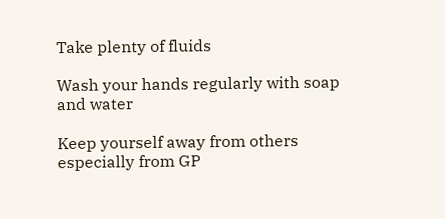Take plenty of fluids

Wash your hands regularly with soap and water

Keep yourself away from others especially from GP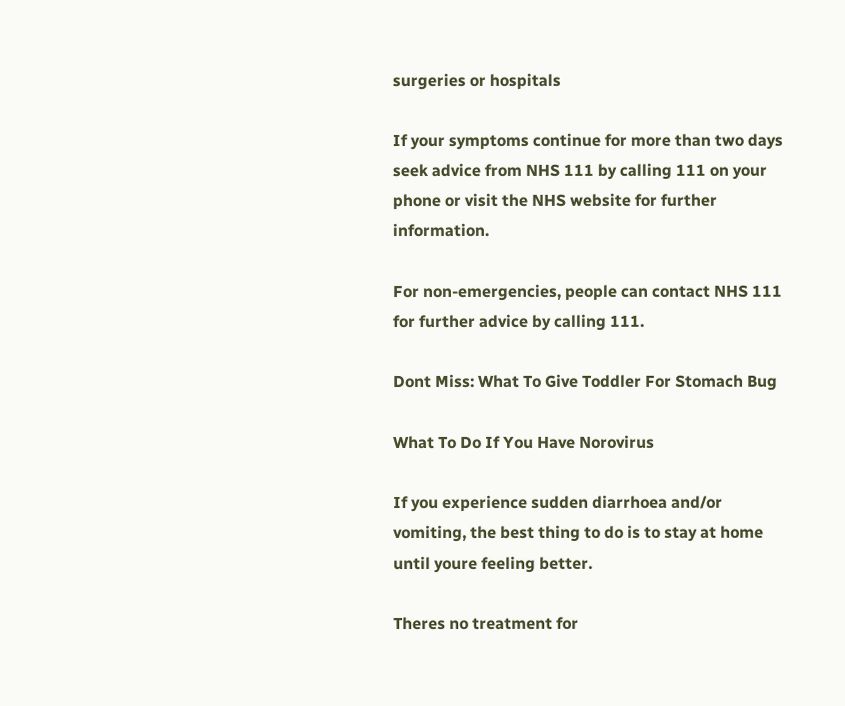surgeries or hospitals

If your symptoms continue for more than two days seek advice from NHS 111 by calling 111 on your phone or visit the NHS website for further information.

For non-emergencies, people can contact NHS 111 for further advice by calling 111.

Dont Miss: What To Give Toddler For Stomach Bug

What To Do If You Have Norovirus

If you experience sudden diarrhoea and/or vomiting, the best thing to do is to stay at home until youre feeling better.

Theres no treatment for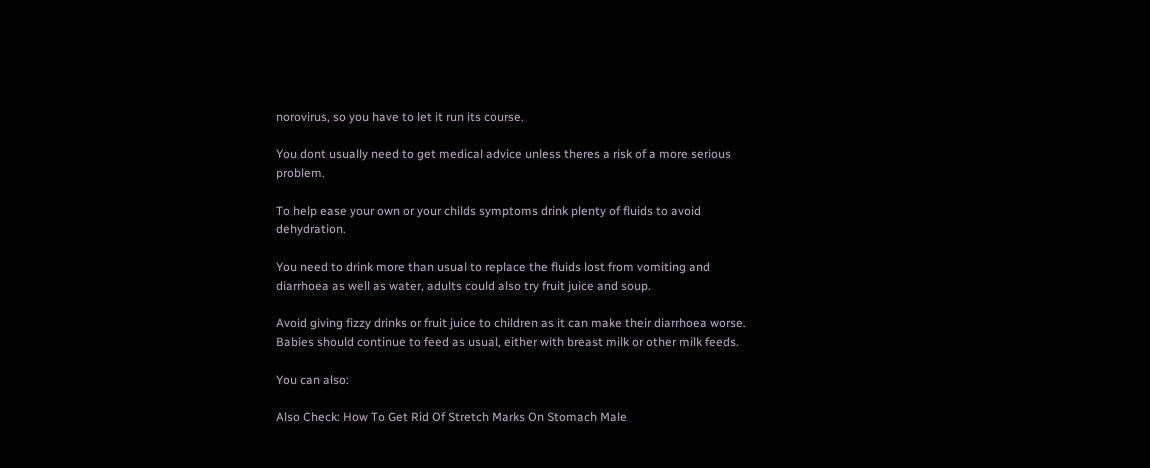norovirus, so you have to let it run its course.

You dont usually need to get medical advice unless theres a risk of a more serious problem.

To help ease your own or your childs symptoms drink plenty of fluids to avoid dehydration.

You need to drink more than usual to replace the fluids lost from vomiting and diarrhoea as well as water, adults could also try fruit juice and soup.

Avoid giving fizzy drinks or fruit juice to children as it can make their diarrhoea worse. Babies should continue to feed as usual, either with breast milk or other milk feeds.

You can also:

Also Check: How To Get Rid Of Stretch Marks On Stomach Male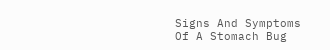Signs And Symptoms Of A Stomach Bug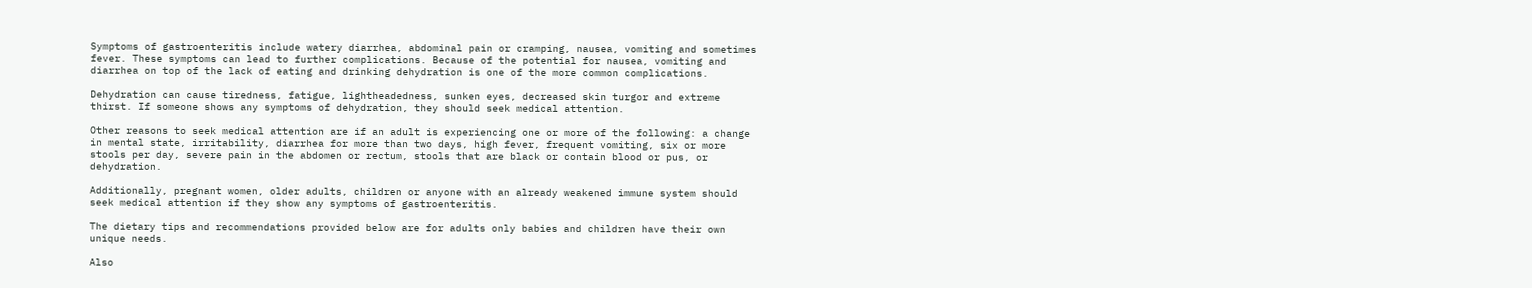Symptoms of gastroenteritis include watery diarrhea, abdominal pain or cramping, nausea, vomiting and sometimes fever. These symptoms can lead to further complications. Because of the potential for nausea, vomiting and diarrhea on top of the lack of eating and drinking dehydration is one of the more common complications.

Dehydration can cause tiredness, fatigue, lightheadedness, sunken eyes, decreased skin turgor and extreme thirst. If someone shows any symptoms of dehydration, they should seek medical attention.

Other reasons to seek medical attention are if an adult is experiencing one or more of the following: a change in mental state, irritability, diarrhea for more than two days, high fever, frequent vomiting, six or more stools per day, severe pain in the abdomen or rectum, stools that are black or contain blood or pus, or dehydration.

Additionally, pregnant women, older adults, children or anyone with an already weakened immune system should seek medical attention if they show any symptoms of gastroenteritis.

The dietary tips and recommendations provided below are for adults only babies and children have their own unique needs.

Also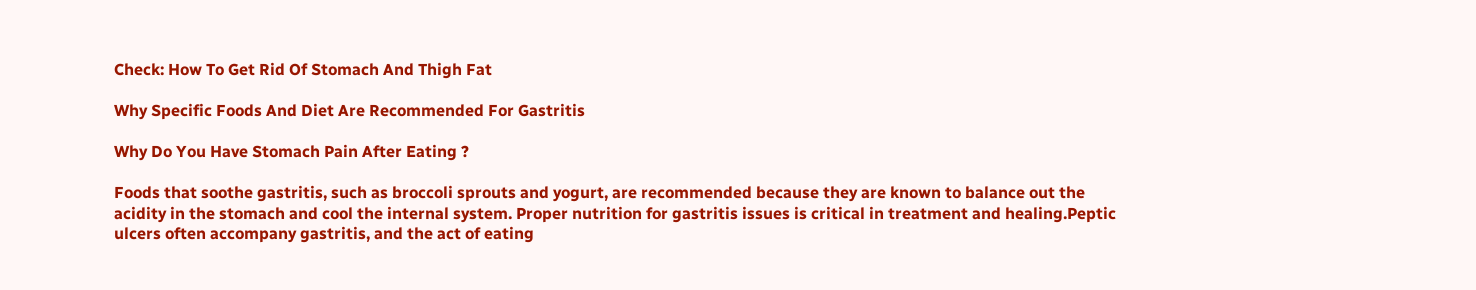Check: How To Get Rid Of Stomach And Thigh Fat

Why Specific Foods And Diet Are Recommended For Gastritis

Why Do You Have Stomach Pain After Eating ?

Foods that soothe gastritis, such as broccoli sprouts and yogurt, are recommended because they are known to balance out the acidity in the stomach and cool the internal system. Proper nutrition for gastritis issues is critical in treatment and healing.Peptic ulcers often accompany gastritis, and the act of eating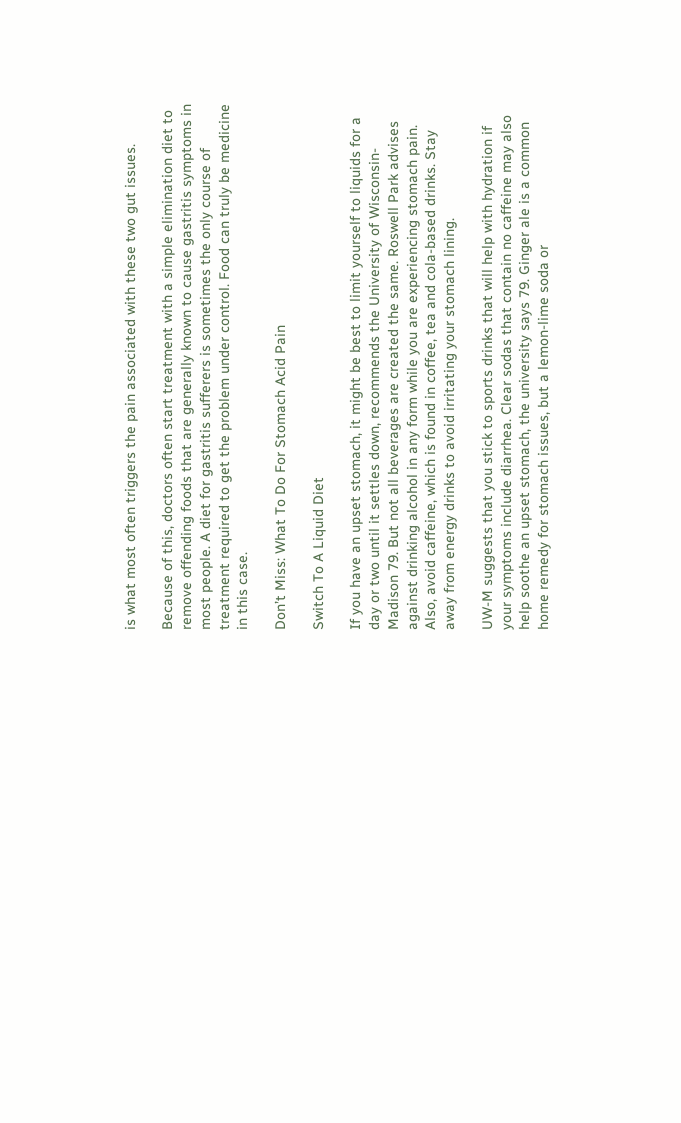is what most often triggers the pain associated with these two gut issues.

Because of this, doctors often start treatment with a simple elimination diet to remove offending foods that are generally known to cause gastritis symptoms in most people. A diet for gastritis sufferers is sometimes the only course of treatment required to get the problem under control. Food can truly be medicine in this case.

Don’t Miss: What To Do For Stomach Acid Pain

Switch To A Liquid Diet

If you have an upset stomach, it might be best to limit yourself to liquids for a day or two until it settles down, recommends the University of Wisconsin-Madison 79. But not all beverages are created the same. Roswell Park advises against drinking alcohol in any form while you are experiencing stomach pain. Also, avoid caffeine, which is found in coffee, tea and cola-based drinks. Stay away from energy drinks to avoid irritating your stomach lining.

UW-M suggests that you stick to sports drinks that will help with hydration if your symptoms include diarrhea. Clear sodas that contain no caffeine may also help soothe an upset stomach, the university says 79. Ginger ale is a common home remedy for stomach issues, but a lemon-lime soda or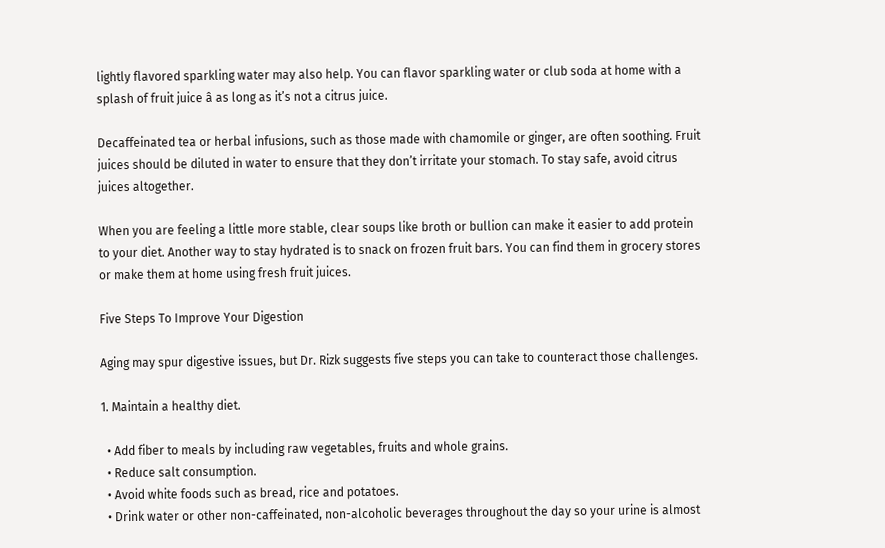lightly flavored sparkling water may also help. You can flavor sparkling water or club soda at home with a splash of fruit juice â as long as it’s not a citrus juice.

Decaffeinated tea or herbal infusions, such as those made with chamomile or ginger, are often soothing. Fruit juices should be diluted in water to ensure that they don’t irritate your stomach. To stay safe, avoid citrus juices altogether.

When you are feeling a little more stable, clear soups like broth or bullion can make it easier to add protein to your diet. Another way to stay hydrated is to snack on frozen fruit bars. You can find them in grocery stores or make them at home using fresh fruit juices.

Five Steps To Improve Your Digestion

Aging may spur digestive issues, but Dr. Rizk suggests five steps you can take to counteract those challenges.

1. Maintain a healthy diet.

  • Add fiber to meals by including raw vegetables, fruits and whole grains.
  • Reduce salt consumption.
  • Avoid white foods such as bread, rice and potatoes.
  • Drink water or other non-caffeinated, non-alcoholic beverages throughout the day so your urine is almost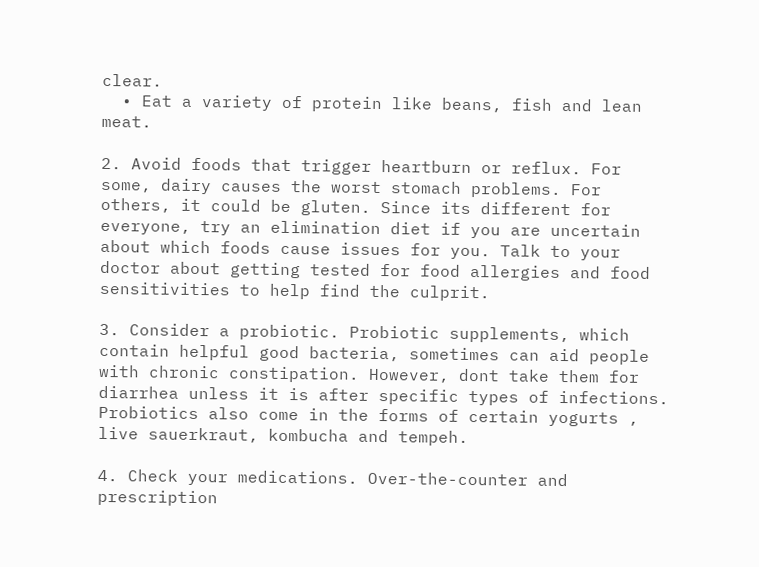clear.
  • Eat a variety of protein like beans, fish and lean meat.

2. Avoid foods that trigger heartburn or reflux. For some, dairy causes the worst stomach problems. For others, it could be gluten. Since its different for everyone, try an elimination diet if you are uncertain about which foods cause issues for you. Talk to your doctor about getting tested for food allergies and food sensitivities to help find the culprit.

3. Consider a probiotic. Probiotic supplements, which contain helpful good bacteria, sometimes can aid people with chronic constipation. However, dont take them for diarrhea unless it is after specific types of infections. Probiotics also come in the forms of certain yogurts , live sauerkraut, kombucha and tempeh.

4. Check your medications. Over-the-counter and prescription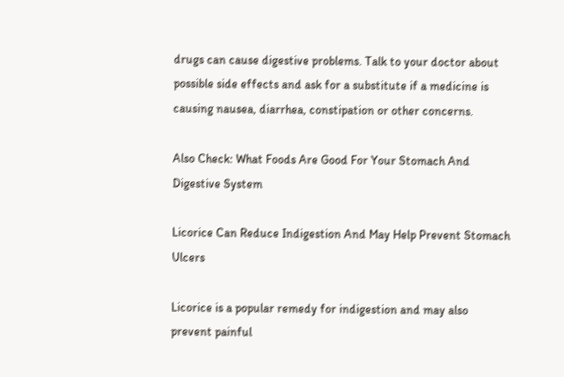drugs can cause digestive problems. Talk to your doctor about possible side effects and ask for a substitute if a medicine is causing nausea, diarrhea, constipation or other concerns.

Also Check: What Foods Are Good For Your Stomach And Digestive System

Licorice Can Reduce Indigestion And May Help Prevent Stomach Ulcers

Licorice is a popular remedy for indigestion and may also prevent painful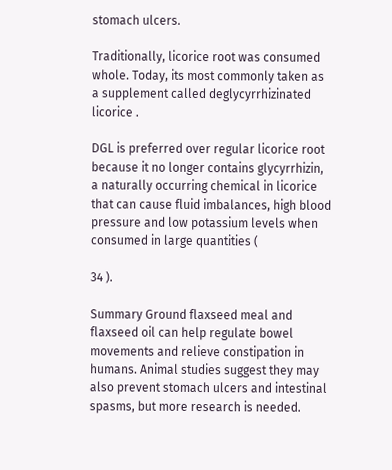stomach ulcers.

Traditionally, licorice root was consumed whole. Today, its most commonly taken as a supplement called deglycyrrhizinated licorice .

DGL is preferred over regular licorice root because it no longer contains glycyrrhizin, a naturally occurring chemical in licorice that can cause fluid imbalances, high blood pressure and low potassium levels when consumed in large quantities (

34 ).

Summary Ground flaxseed meal and flaxseed oil can help regulate bowel movements and relieve constipation in humans. Animal studies suggest they may also prevent stomach ulcers and intestinal spasms, but more research is needed.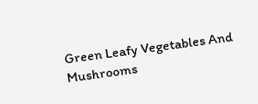Green Leafy Vegetables And Mushrooms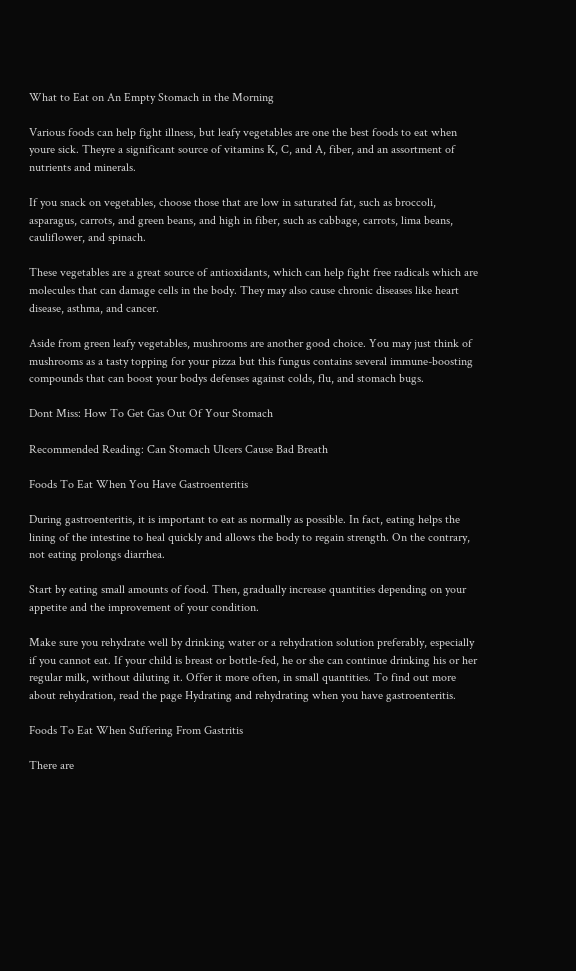What to Eat on An Empty Stomach in the Morning

Various foods can help fight illness, but leafy vegetables are one the best foods to eat when youre sick. Theyre a significant source of vitamins K, C, and A, fiber, and an assortment of nutrients and minerals.

If you snack on vegetables, choose those that are low in saturated fat, such as broccoli, asparagus, carrots, and green beans, and high in fiber, such as cabbage, carrots, lima beans, cauliflower, and spinach.

These vegetables are a great source of antioxidants, which can help fight free radicals which are molecules that can damage cells in the body. They may also cause chronic diseases like heart disease, asthma, and cancer.

Aside from green leafy vegetables, mushrooms are another good choice. You may just think of mushrooms as a tasty topping for your pizza but this fungus contains several immune-boosting compounds that can boost your bodys defenses against colds, flu, and stomach bugs.

Dont Miss: How To Get Gas Out Of Your Stomach

Recommended Reading: Can Stomach Ulcers Cause Bad Breath

Foods To Eat When You Have Gastroenteritis

During gastroenteritis, it is important to eat as normally as possible. In fact, eating helps the lining of the intestine to heal quickly and allows the body to regain strength. On the contrary, not eating prolongs diarrhea.

Start by eating small amounts of food. Then, gradually increase quantities depending on your appetite and the improvement of your condition.

Make sure you rehydrate well by drinking water or a rehydration solution preferably, especially if you cannot eat. If your child is breast or bottle-fed, he or she can continue drinking his or her regular milk, without diluting it. Offer it more often, in small quantities. To find out more about rehydration, read the page Hydrating and rehydrating when you have gastroenteritis.

Foods To Eat When Suffering From Gastritis

There are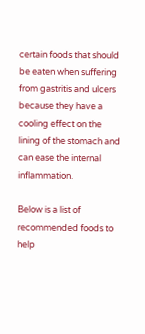certain foods that should be eaten when suffering from gastritis and ulcers because they have a cooling effect on the lining of the stomach and can ease the internal inflammation.

Below is a list of recommended foods to help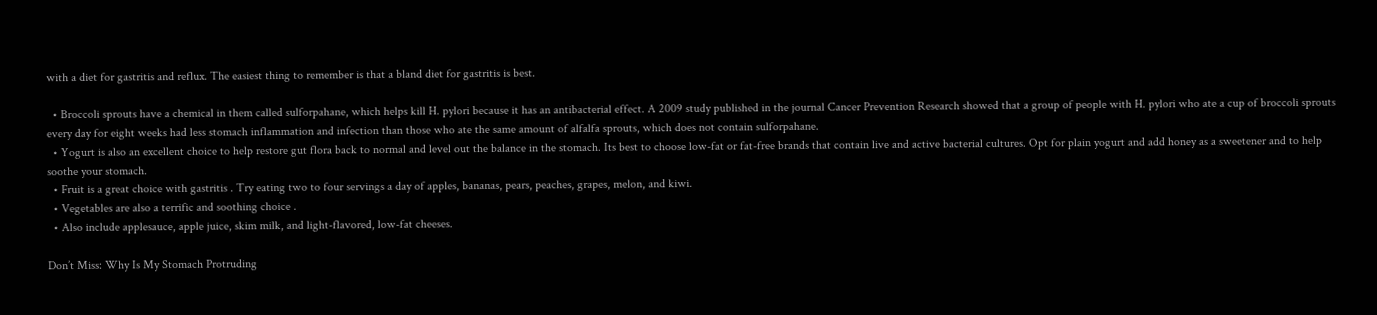with a diet for gastritis and reflux. The easiest thing to remember is that a bland diet for gastritis is best.

  • Broccoli sprouts have a chemical in them called sulforpahane, which helps kill H. pylori because it has an antibacterial effect. A 2009 study published in the journal Cancer Prevention Research showed that a group of people with H. pylori who ate a cup of broccoli sprouts every day for eight weeks had less stomach inflammation and infection than those who ate the same amount of alfalfa sprouts, which does not contain sulforpahane.
  • Yogurt is also an excellent choice to help restore gut flora back to normal and level out the balance in the stomach. Its best to choose low-fat or fat-free brands that contain live and active bacterial cultures. Opt for plain yogurt and add honey as a sweetener and to help soothe your stomach.
  • Fruit is a great choice with gastritis . Try eating two to four servings a day of apples, bananas, pears, peaches, grapes, melon, and kiwi.
  • Vegetables are also a terrific and soothing choice .
  • Also include applesauce, apple juice, skim milk, and light-flavored, low-fat cheeses.

Don’t Miss: Why Is My Stomach Protruding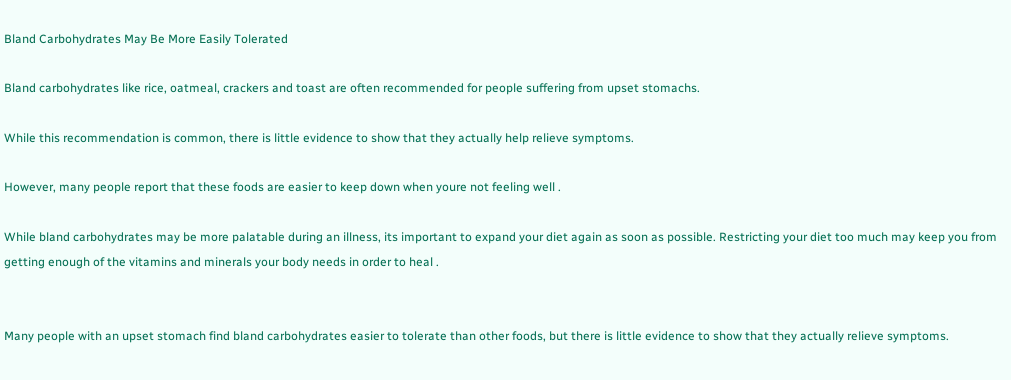Bland Carbohydrates May Be More Easily Tolerated

Bland carbohydrates like rice, oatmeal, crackers and toast are often recommended for people suffering from upset stomachs.

While this recommendation is common, there is little evidence to show that they actually help relieve symptoms.

However, many people report that these foods are easier to keep down when youre not feeling well .

While bland carbohydrates may be more palatable during an illness, its important to expand your diet again as soon as possible. Restricting your diet too much may keep you from getting enough of the vitamins and minerals your body needs in order to heal .


Many people with an upset stomach find bland carbohydrates easier to tolerate than other foods, but there is little evidence to show that they actually relieve symptoms.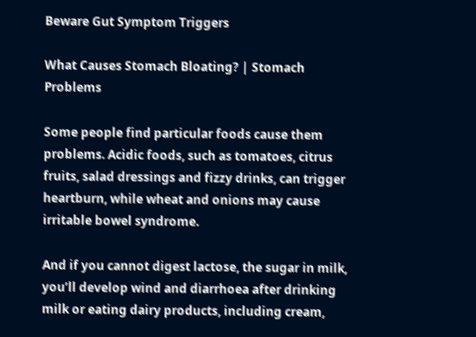Beware Gut Symptom Triggers

What Causes Stomach Bloating? | Stomach Problems

Some people find particular foods cause them problems. Acidic foods, such as tomatoes, citrus fruits, salad dressings and fizzy drinks, can trigger heartburn, while wheat and onions may cause irritable bowel syndrome.

And if you cannot digest lactose, the sugar in milk, you’ll develop wind and diarrhoea after drinking milk or eating dairy products, including cream,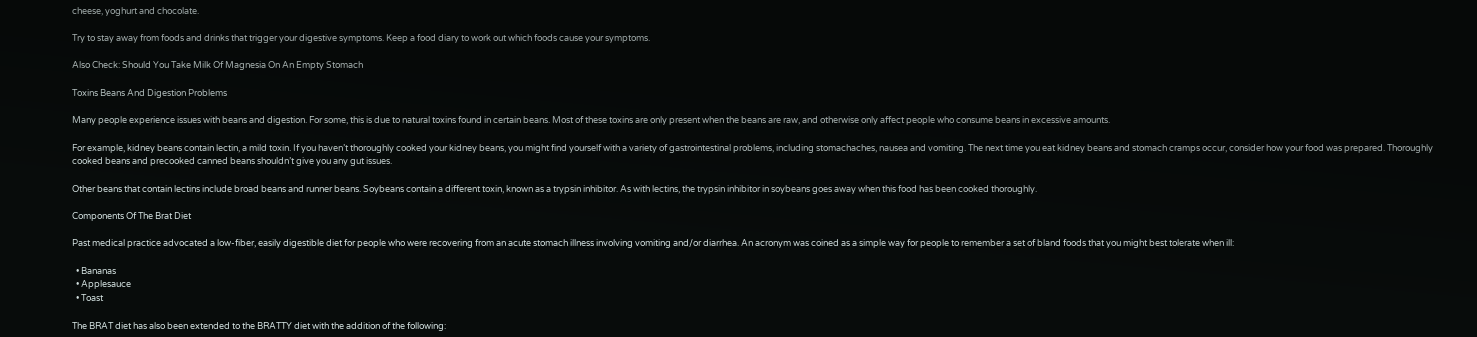cheese, yoghurt and chocolate.

Try to stay away from foods and drinks that trigger your digestive symptoms. Keep a food diary to work out which foods cause your symptoms.

Also Check: Should You Take Milk Of Magnesia On An Empty Stomach

Toxins Beans And Digestion Problems

Many people experience issues with beans and digestion. For some, this is due to natural toxins found in certain beans. Most of these toxins are only present when the beans are raw, and otherwise only affect people who consume beans in excessive amounts.

For example, kidney beans contain lectin, a mild toxin. If you haven’t thoroughly cooked your kidney beans, you might find yourself with a variety of gastrointestinal problems, including stomachaches, nausea and vomiting. The next time you eat kidney beans and stomach cramps occur, consider how your food was prepared. Thoroughly cooked beans and precooked canned beans shouldn’t give you any gut issues.

Other beans that contain lectins include broad beans and runner beans. Soybeans contain a different toxin, known as a trypsin inhibitor. As with lectins, the trypsin inhibitor in soybeans goes away when this food has been cooked thoroughly.

Components Of The Brat Diet

Past medical practice advocated a low-fiber, easily digestible diet for people who were recovering from an acute stomach illness involving vomiting and/or diarrhea. An acronym was coined as a simple way for people to remember a set of bland foods that you might best tolerate when ill:

  • Bananas
  • Applesauce
  • Toast

The BRAT diet has also been extended to the BRATTY diet with the addition of the following: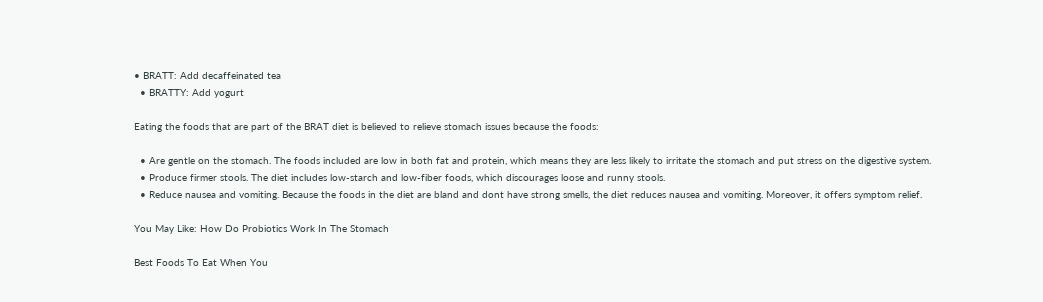• BRATT: Add decaffeinated tea
  • BRATTY: Add yogurt

Eating the foods that are part of the BRAT diet is believed to relieve stomach issues because the foods:

  • Are gentle on the stomach. The foods included are low in both fat and protein, which means they are less likely to irritate the stomach and put stress on the digestive system.
  • Produce firmer stools. The diet includes low-starch and low-fiber foods, which discourages loose and runny stools.
  • Reduce nausea and vomiting. Because the foods in the diet are bland and dont have strong smells, the diet reduces nausea and vomiting. Moreover, it offers symptom relief.

You May Like: How Do Probiotics Work In The Stomach

Best Foods To Eat When You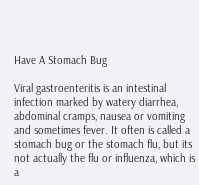Have A Stomach Bug

Viral gastroenteritis is an intestinal infection marked by watery diarrhea, abdominal cramps, nausea or vomiting and sometimes fever. It often is called a stomach bug or the stomach flu, but its not actually the flu or influenza, which is a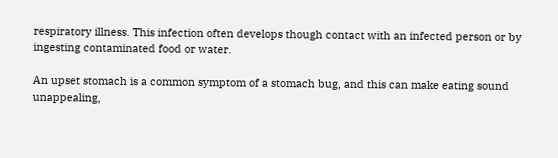respiratory illness. This infection often develops though contact with an infected person or by ingesting contaminated food or water.

An upset stomach is a common symptom of a stomach bug, and this can make eating sound unappealing,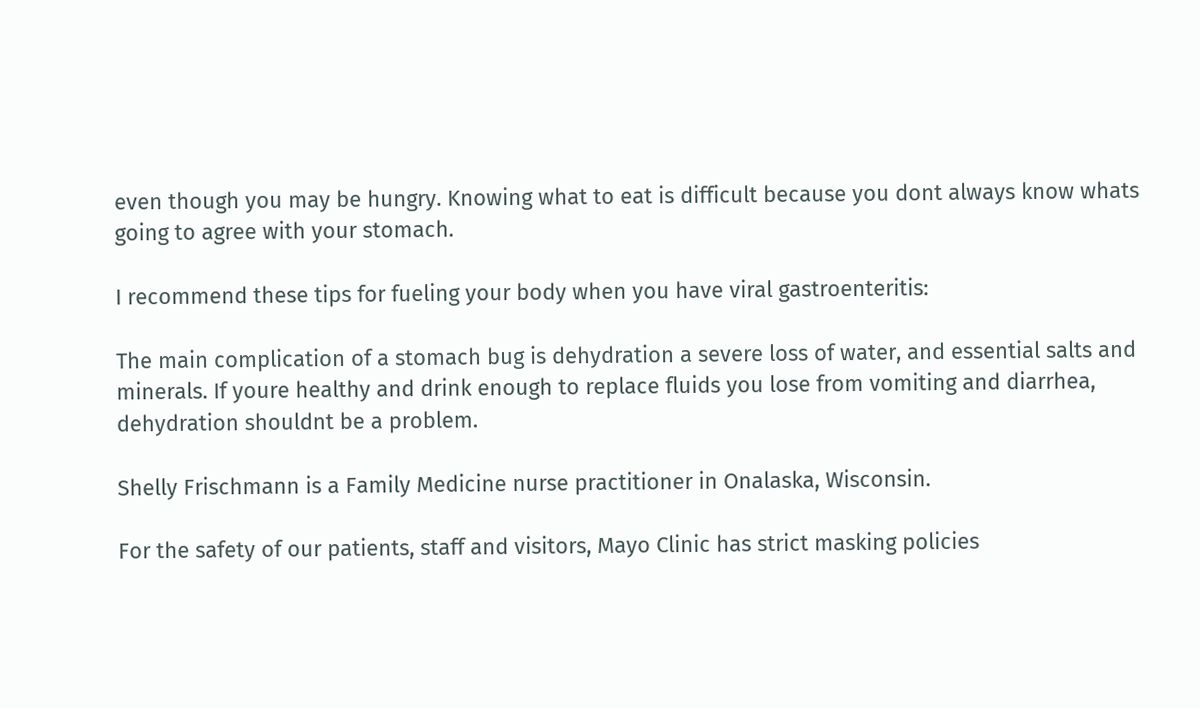even though you may be hungry. Knowing what to eat is difficult because you dont always know whats going to agree with your stomach.

I recommend these tips for fueling your body when you have viral gastroenteritis:

The main complication of a stomach bug is dehydration a severe loss of water, and essential salts and minerals. If youre healthy and drink enough to replace fluids you lose from vomiting and diarrhea, dehydration shouldnt be a problem.

Shelly Frischmann is a Family Medicine nurse practitioner in Onalaska, Wisconsin.

For the safety of our patients, staff and visitors, Mayo Clinic has strict masking policies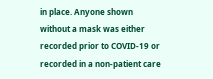in place. Anyone shown without a mask was either recorded prior to COVID-19 or recorded in a non-patient care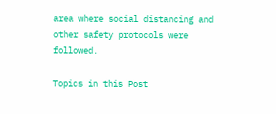area where social distancing and other safety protocols were followed.

Topics in this Post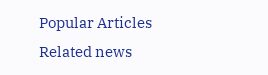Popular Articles
Related news